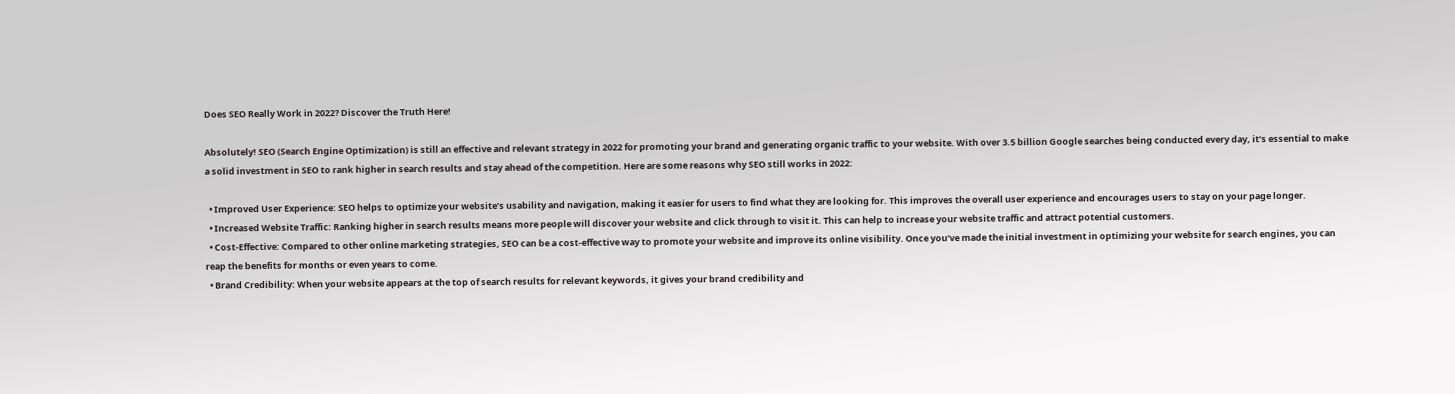Does SEO Really Work in 2022? Discover the Truth Here!

Absolutely! SEO (Search Engine Optimization) is still an effective and relevant strategy in 2022 for promoting your brand and generating organic traffic to your website. With over 3.5 billion Google searches being conducted every day, it’s essential to make a solid investment in SEO to rank higher in search results and stay ahead of the competition. Here are some reasons why SEO still works in 2022:

  • Improved User Experience: SEO helps to optimize your website’s usability and navigation, making it easier for users to find what they are looking for. This improves the overall user experience and encourages users to stay on your page longer.
  • Increased Website Traffic: Ranking higher in search results means more people will discover your website and click through to visit it. This can help to increase your website traffic and attract potential customers.
  • Cost-Effective: Compared to other online marketing strategies, SEO can be a cost-effective way to promote your website and improve its online visibility. Once you’ve made the initial investment in optimizing your website for search engines, you can reap the benefits for months or even years to come.
  • Brand Credibility: When your website appears at the top of search results for relevant keywords, it gives your brand credibility and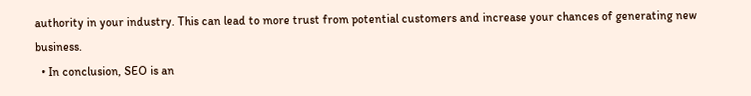authority in your industry. This can lead to more trust from potential customers and increase your chances of generating new business.
  • In conclusion, SEO is an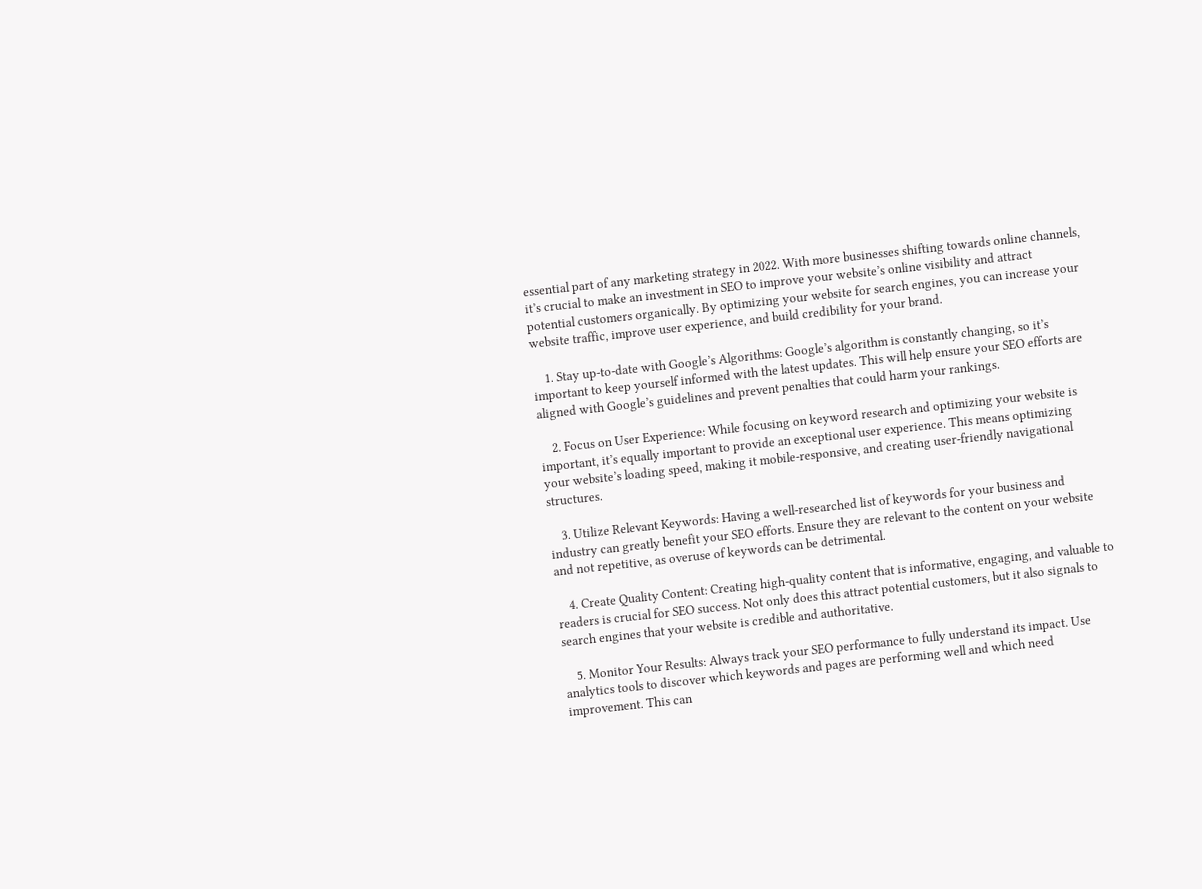essential part of any marketing strategy in 2022. With more businesses shifting towards online channels, it’s crucial to make an investment in SEO to improve your website’s online visibility and attract potential customers organically. By optimizing your website for search engines, you can increase your website traffic, improve user experience, and build credibility for your brand.

    1. Stay up-to-date with Google’s Algorithms: Google’s algorithm is constantly changing, so it’s important to keep yourself informed with the latest updates. This will help ensure your SEO efforts are aligned with Google’s guidelines and prevent penalties that could harm your rankings.

    2. Focus on User Experience: While focusing on keyword research and optimizing your website is important, it’s equally important to provide an exceptional user experience. This means optimizing your website’s loading speed, making it mobile-responsive, and creating user-friendly navigational structures.

    3. Utilize Relevant Keywords: Having a well-researched list of keywords for your business and industry can greatly benefit your SEO efforts. Ensure they are relevant to the content on your website and not repetitive, as overuse of keywords can be detrimental.

    4. Create Quality Content: Creating high-quality content that is informative, engaging, and valuable to readers is crucial for SEO success. Not only does this attract potential customers, but it also signals to search engines that your website is credible and authoritative.

    5. Monitor Your Results: Always track your SEO performance to fully understand its impact. Use analytics tools to discover which keywords and pages are performing well and which need improvement. This can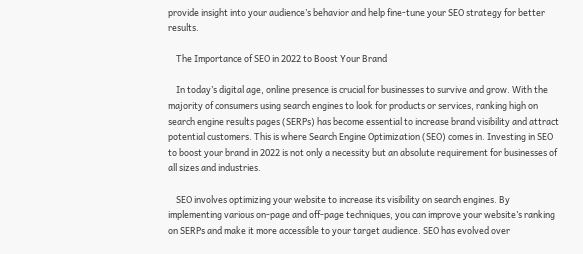provide insight into your audience’s behavior and help fine-tune your SEO strategy for better results.

    The Importance of SEO in 2022 to Boost Your Brand

    In today’s digital age, online presence is crucial for businesses to survive and grow. With the majority of consumers using search engines to look for products or services, ranking high on search engine results pages (SERPs) has become essential to increase brand visibility and attract potential customers. This is where Search Engine Optimization (SEO) comes in. Investing in SEO to boost your brand in 2022 is not only a necessity but an absolute requirement for businesses of all sizes and industries.

    SEO involves optimizing your website to increase its visibility on search engines. By implementing various on-page and off-page techniques, you can improve your website’s ranking on SERPs and make it more accessible to your target audience. SEO has evolved over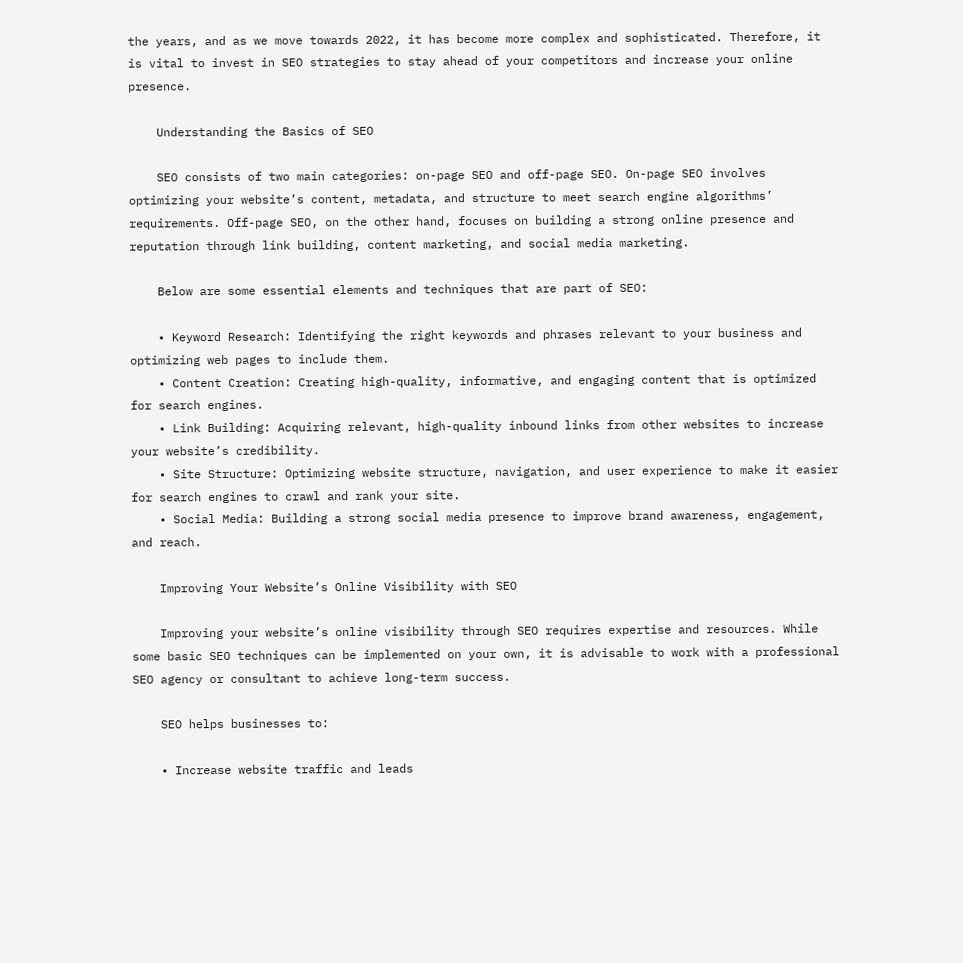the years, and as we move towards 2022, it has become more complex and sophisticated. Therefore, it is vital to invest in SEO strategies to stay ahead of your competitors and increase your online presence.

    Understanding the Basics of SEO

    SEO consists of two main categories: on-page SEO and off-page SEO. On-page SEO involves optimizing your website’s content, metadata, and structure to meet search engine algorithms’ requirements. Off-page SEO, on the other hand, focuses on building a strong online presence and reputation through link building, content marketing, and social media marketing.

    Below are some essential elements and techniques that are part of SEO:

    • Keyword Research: Identifying the right keywords and phrases relevant to your business and optimizing web pages to include them.
    • Content Creation: Creating high-quality, informative, and engaging content that is optimized for search engines.
    • Link Building: Acquiring relevant, high-quality inbound links from other websites to increase your website’s credibility.
    • Site Structure: Optimizing website structure, navigation, and user experience to make it easier for search engines to crawl and rank your site.
    • Social Media: Building a strong social media presence to improve brand awareness, engagement, and reach.

    Improving Your Website’s Online Visibility with SEO

    Improving your website’s online visibility through SEO requires expertise and resources. While some basic SEO techniques can be implemented on your own, it is advisable to work with a professional SEO agency or consultant to achieve long-term success.

    SEO helps businesses to:

    • Increase website traffic and leads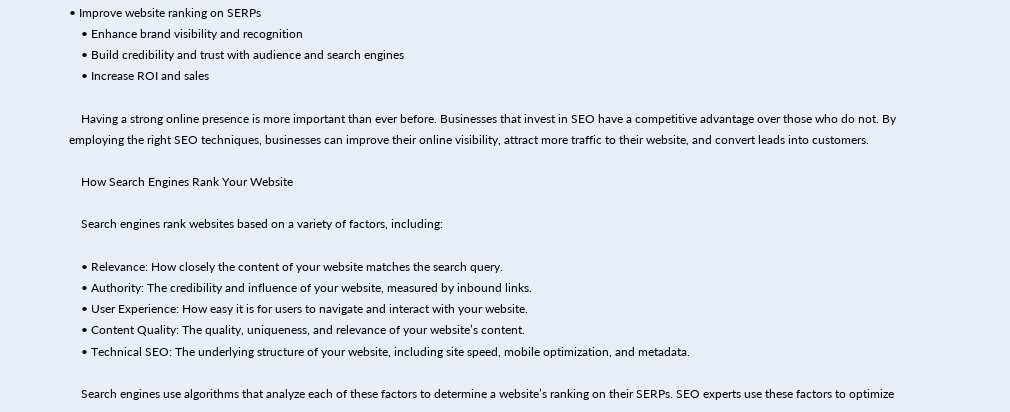• Improve website ranking on SERPs
    • Enhance brand visibility and recognition
    • Build credibility and trust with audience and search engines
    • Increase ROI and sales

    Having a strong online presence is more important than ever before. Businesses that invest in SEO have a competitive advantage over those who do not. By employing the right SEO techniques, businesses can improve their online visibility, attract more traffic to their website, and convert leads into customers.

    How Search Engines Rank Your Website

    Search engines rank websites based on a variety of factors, including:

    • Relevance: How closely the content of your website matches the search query.
    • Authority: The credibility and influence of your website, measured by inbound links.
    • User Experience: How easy it is for users to navigate and interact with your website.
    • Content Quality: The quality, uniqueness, and relevance of your website’s content.
    • Technical SEO: The underlying structure of your website, including site speed, mobile optimization, and metadata.

    Search engines use algorithms that analyze each of these factors to determine a website’s ranking on their SERPs. SEO experts use these factors to optimize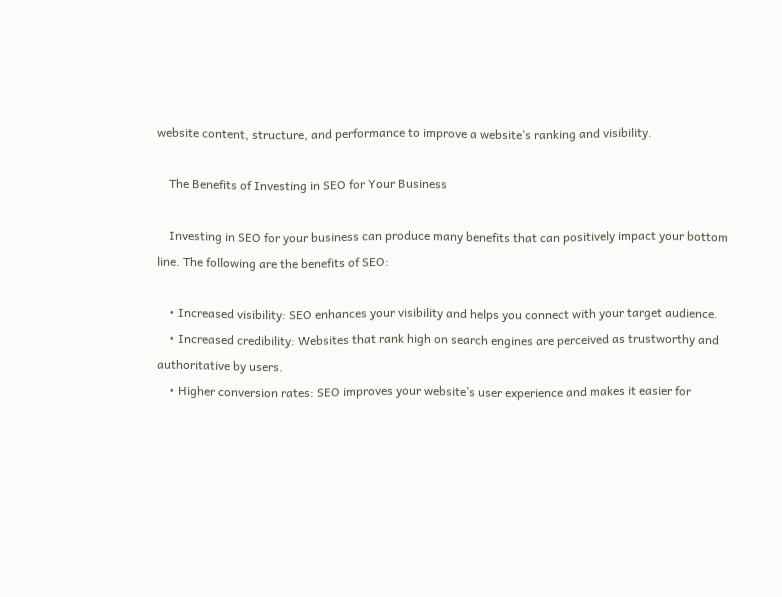website content, structure, and performance to improve a website’s ranking and visibility.

    The Benefits of Investing in SEO for Your Business

    Investing in SEO for your business can produce many benefits that can positively impact your bottom line. The following are the benefits of SEO:

    • Increased visibility: SEO enhances your visibility and helps you connect with your target audience.
    • Increased credibility: Websites that rank high on search engines are perceived as trustworthy and authoritative by users.
    • Higher conversion rates: SEO improves your website’s user experience and makes it easier for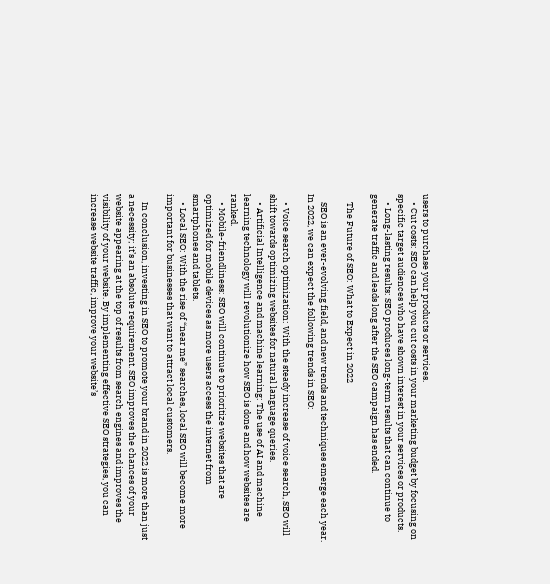users to purchase your products or services.
    • Cut costs: SEO can help you cut costs in your marketing budget by focusing on specific target audiences who have shown interest in your services or products.
    • Long-lasting results: SEO produces long-term results that can continue to generate traffic and leads long after the SEO campaign has ended.

    The Future of SEO: What to Expect in 2022

    SEO is an ever-evolving field, and new trends and techniques emerge each year. In 2022, we can expect the following trends in SEO:

    • Voice search optimization: With the steady increase of voice search, SEO will shift towards optimizing websites for natural language queries.
    • Artificial Intelligence and machine learning: The use of AI and machine learning technology will revolutionize how SEO is done and how websites are ranked.
    • Mobile-friendliness: SEO will continue to prioritize websites that are optimized for mobile devices as more users access the internet from smartphones and tablets.
    • Local SEO: With the rise of “near me” searches, local SEO will become more important for businesses that want to attract local customers.

    In conclusion, investing in SEO to promote your brand in 2022 is more than just a necessity; it’s an absolute requirement. SEO improves the chances of your website appearing at the top of results from search engines and improves the visibility of your website. By implementing effective SEO strategies, you can increase website traffic, improve your website’s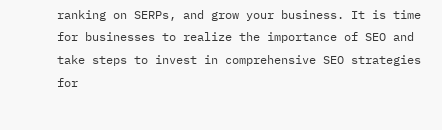ranking on SERPs, and grow your business. It is time for businesses to realize the importance of SEO and take steps to invest in comprehensive SEO strategies for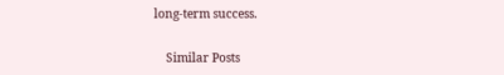long-term success.

    Similar Posts